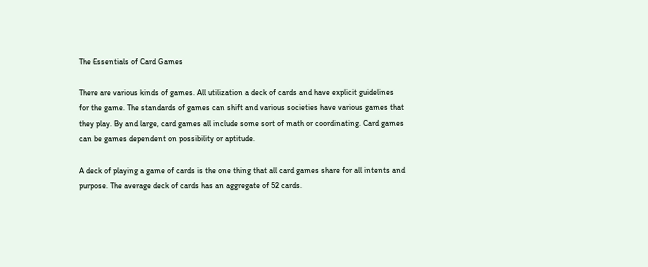The Essentials of Card Games

There are various kinds of games. All utilization a deck of cards and have explicit guidelines for the game. The standards of games can shift and various societies have various games that they play. By and large, card games all include some sort of math or coordinating. Card games can be games dependent on possibility or aptitude.

A deck of playing a game of cards is the one thing that all card games share for all intents and purpose. The average deck of cards has an aggregate of 52 cards.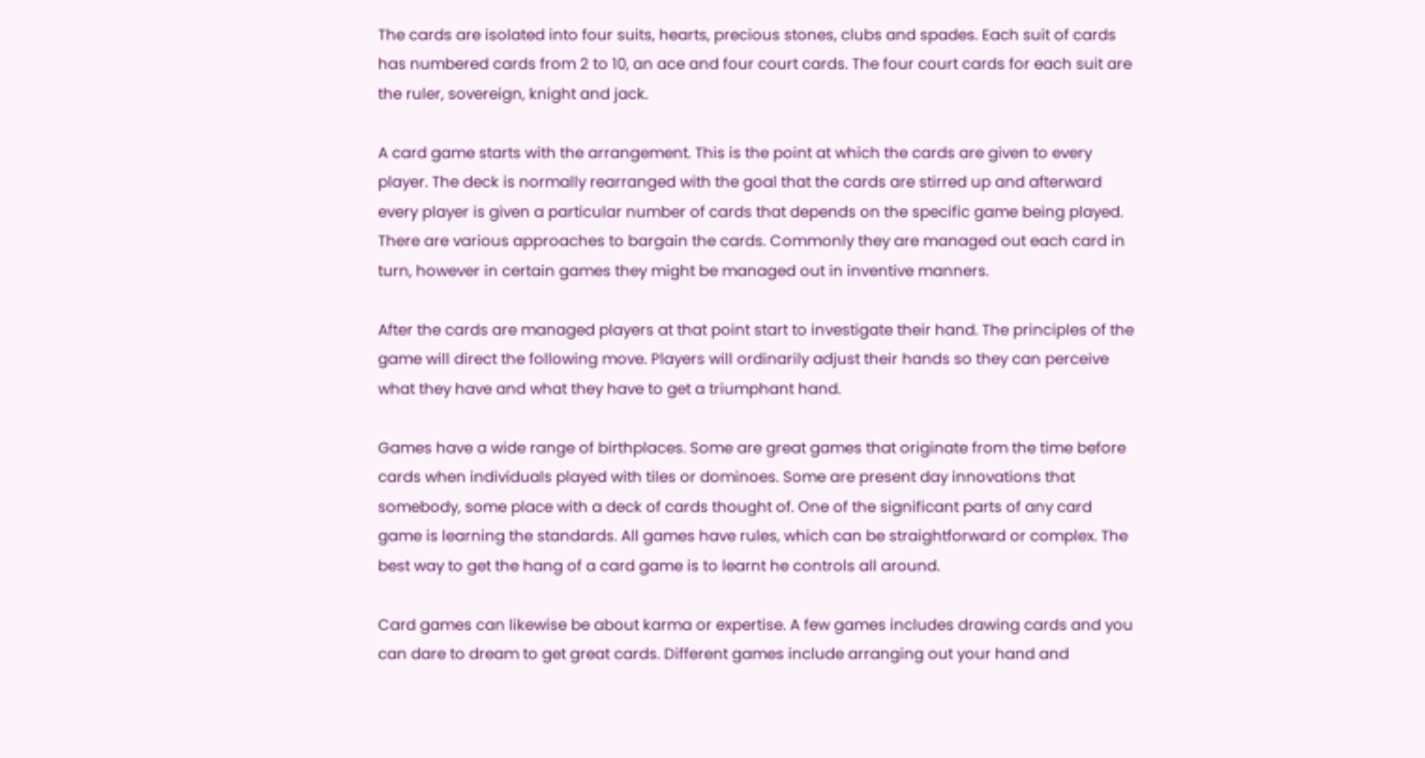The cards are isolated into four suits, hearts, precious stones, clubs and spades. Each suit of cards has numbered cards from 2 to 10, an ace and four court cards. The four court cards for each suit are the ruler, sovereign, knight and jack.

A card game starts with the arrangement. This is the point at which the cards are given to every player. The deck is normally rearranged with the goal that the cards are stirred up and afterward every player is given a particular number of cards that depends on the specific game being played. There are various approaches to bargain the cards. Commonly they are managed out each card in turn, however in certain games they might be managed out in inventive manners.

After the cards are managed players at that point start to investigate their hand. The principles of the game will direct the following move. Players will ordinarily adjust their hands so they can perceive what they have and what they have to get a triumphant hand.

Games have a wide range of birthplaces. Some are great games that originate from the time before cards when individuals played with tiles or dominoes. Some are present day innovations that somebody, some place with a deck of cards thought of. One of the significant parts of any card game is learning the standards. All games have rules, which can be straightforward or complex. The best way to get the hang of a card game is to learnt he controls all around.

Card games can likewise be about karma or expertise. A few games includes drawing cards and you can dare to dream to get great cards. Different games include arranging out your hand and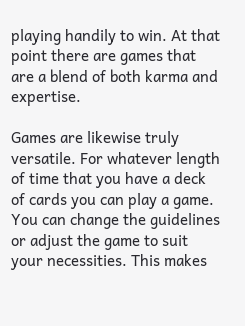playing handily to win. At that point there are games that are a blend of both karma and expertise.

Games are likewise truly versatile. For whatever length of time that you have a deck of cards you can play a game. You can change the guidelines or adjust the game to suit your necessities. This makes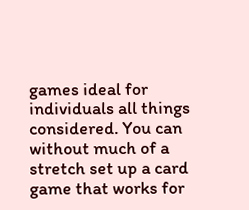games ideal for individuals all things considered. You can without much of a stretch set up a card game that works for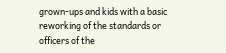grown-ups and kids with a basic reworking of the standards or officers of the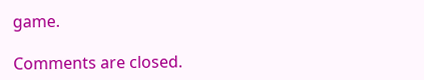game.

Comments are closed.